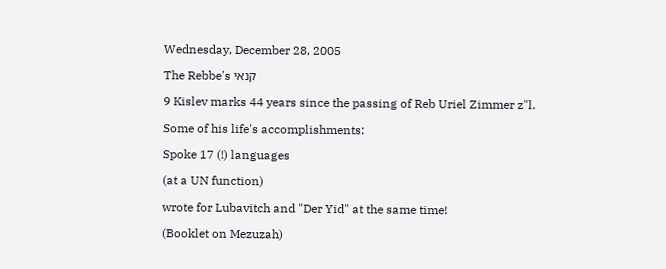Wednesday, December 28, 2005

The Rebbe's קנאי

9 Kislev marks 44 years since the passing of Reb Uriel Zimmer z"l.

Some of his life's accomplishments:

Spoke 17 (!) languages

(at a UN function)

wrote for Lubavitch and "Der Yid" at the same time!

(Booklet on Mezuzah)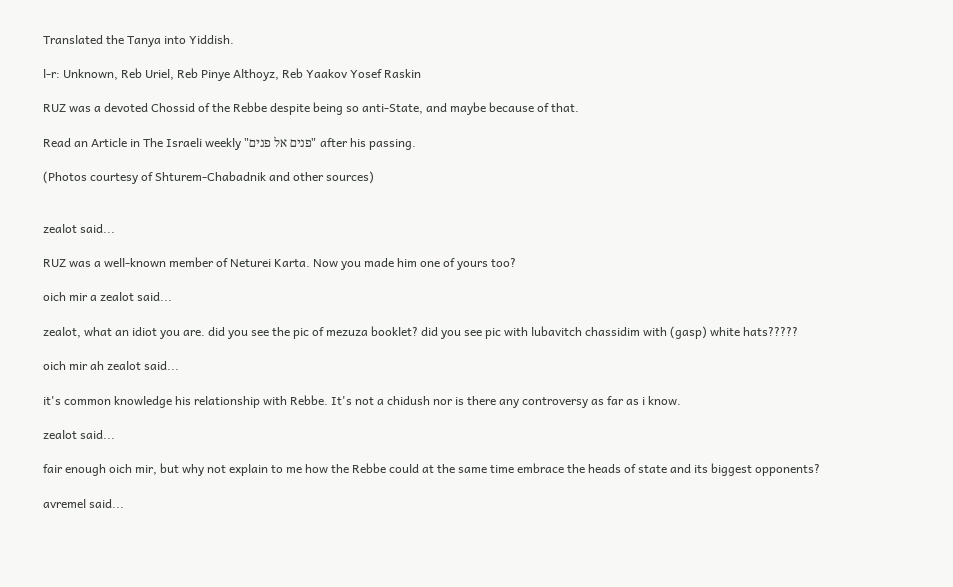Translated the Tanya into Yiddish.

l-r: Unknown, Reb Uriel, Reb Pinye Althoyz, Reb Yaakov Yosef Raskin

RUZ was a devoted Chossid of the Rebbe despite being so anti-State, and maybe because of that.

Read an Article in The Israeli weekly "פנים אל פנים" after his passing.

(Photos courtesy of Shturem-Chabadnik and other sources)


zealot said...

RUZ was a well-known member of Neturei Karta. Now you made him one of yours too?

oich mir a zealot said...

zealot, what an idiot you are. did you see the pic of mezuza booklet? did you see pic with lubavitch chassidim with (gasp) white hats?????

oich mir ah zealot said...

it's common knowledge his relationship with Rebbe. It's not a chidush nor is there any controversy as far as i know.

zealot said...

fair enough oich mir, but why not explain to me how the Rebbe could at the same time embrace the heads of state and its biggest opponents?

avremel said...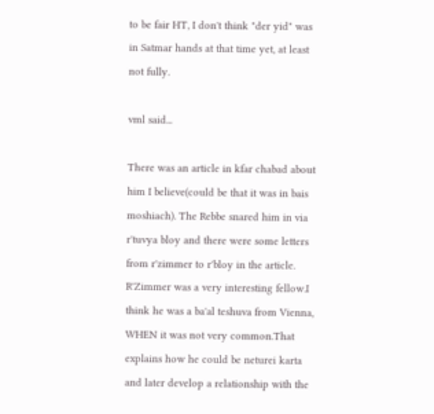to be fair HT, I don't think "der yid" was in Satmar hands at that time yet, at least not fully.

vml said...

There was an article in kfar chabad about him I believe(could be that it was in bais moshiach). The Rebbe snared him in via r'tuvya bloy and there were some letters from r'zimmer to r'bloy in the article.
R'Zimmer was a very interesting fellow.I think he was a ba'al teshuva from Vienna, WHEN it was not very common.That explains how he could be neturei karta and later develop a relationship with the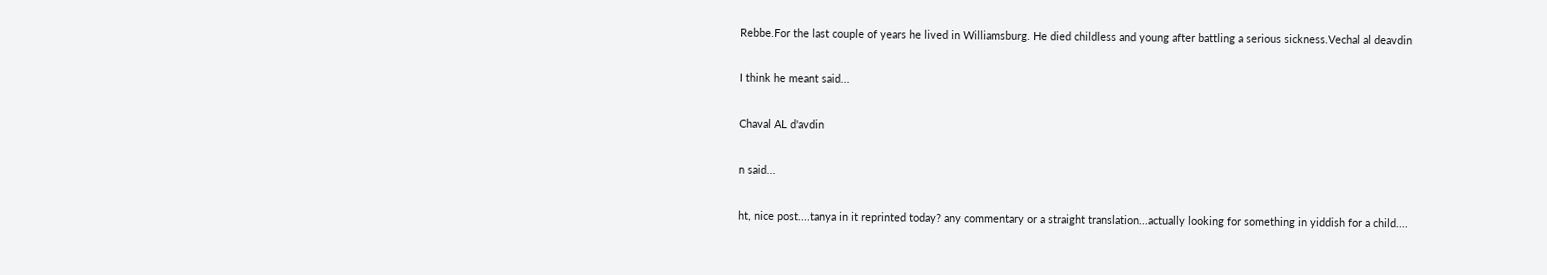Rebbe.For the last couple of years he lived in Williamsburg. He died childless and young after battling a serious sickness.Vechal al deavdin

I think he meant said...

Chaval AL d'avdin

n said...

ht, nice post....tanya in it reprinted today? any commentary or a straight translation...actually looking for something in yiddish for a child....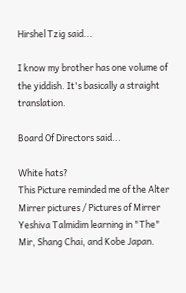Hirshel Tzig said...

I know my brother has one volume of the yiddish. It's basically a straight translation.

Board Of Directors said...

White hats?
This Picture reminded me of the Alter Mirrer pictures / Pictures of Mirrer Yeshiva Talmidim learning in "The" Mir, Shang Chai, and Kobe Japan.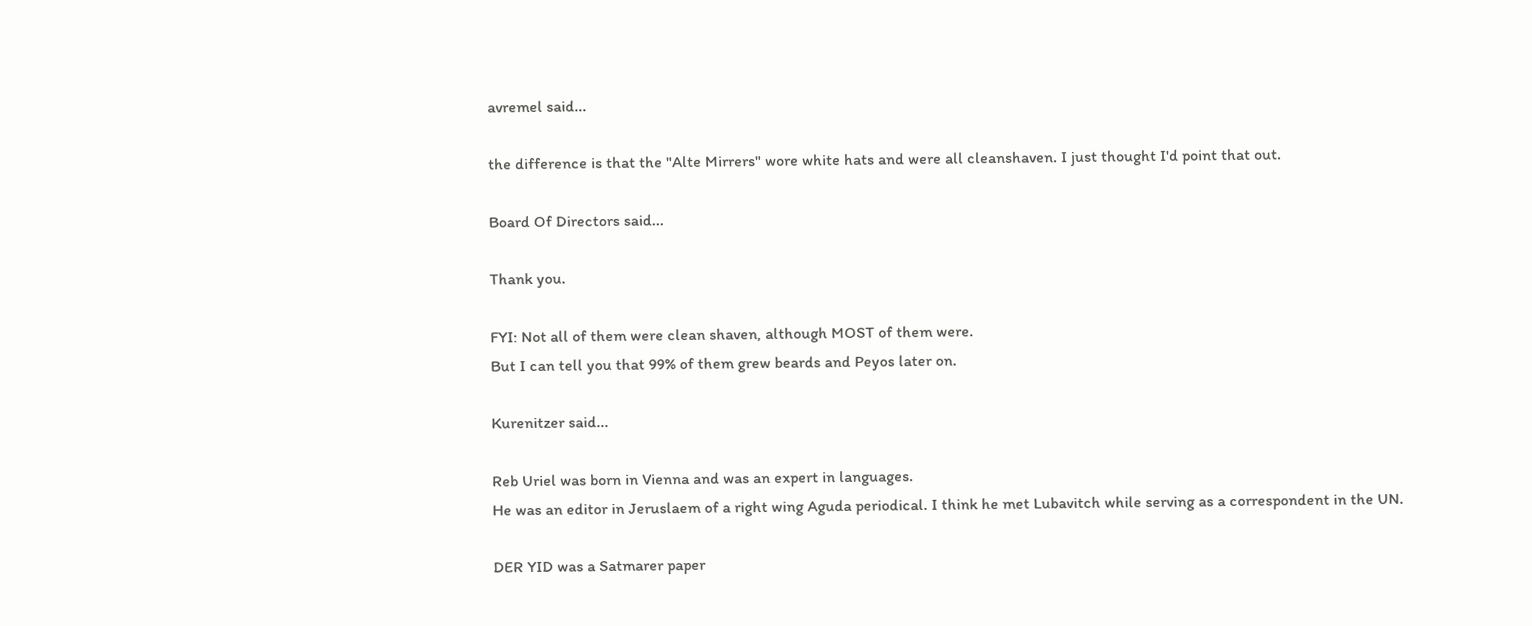avremel said...

the difference is that the "Alte Mirrers" wore white hats and were all cleanshaven. I just thought I'd point that out.

Board Of Directors said...

Thank you.

FYI: Not all of them were clean shaven, although MOST of them were.
But I can tell you that 99% of them grew beards and Peyos later on.

Kurenitzer said...

Reb Uriel was born in Vienna and was an expert in languages.
He was an editor in Jeruslaem of a right wing Aguda periodical. I think he met Lubavitch while serving as a correspondent in the UN.

DER YID was a Satmarer paper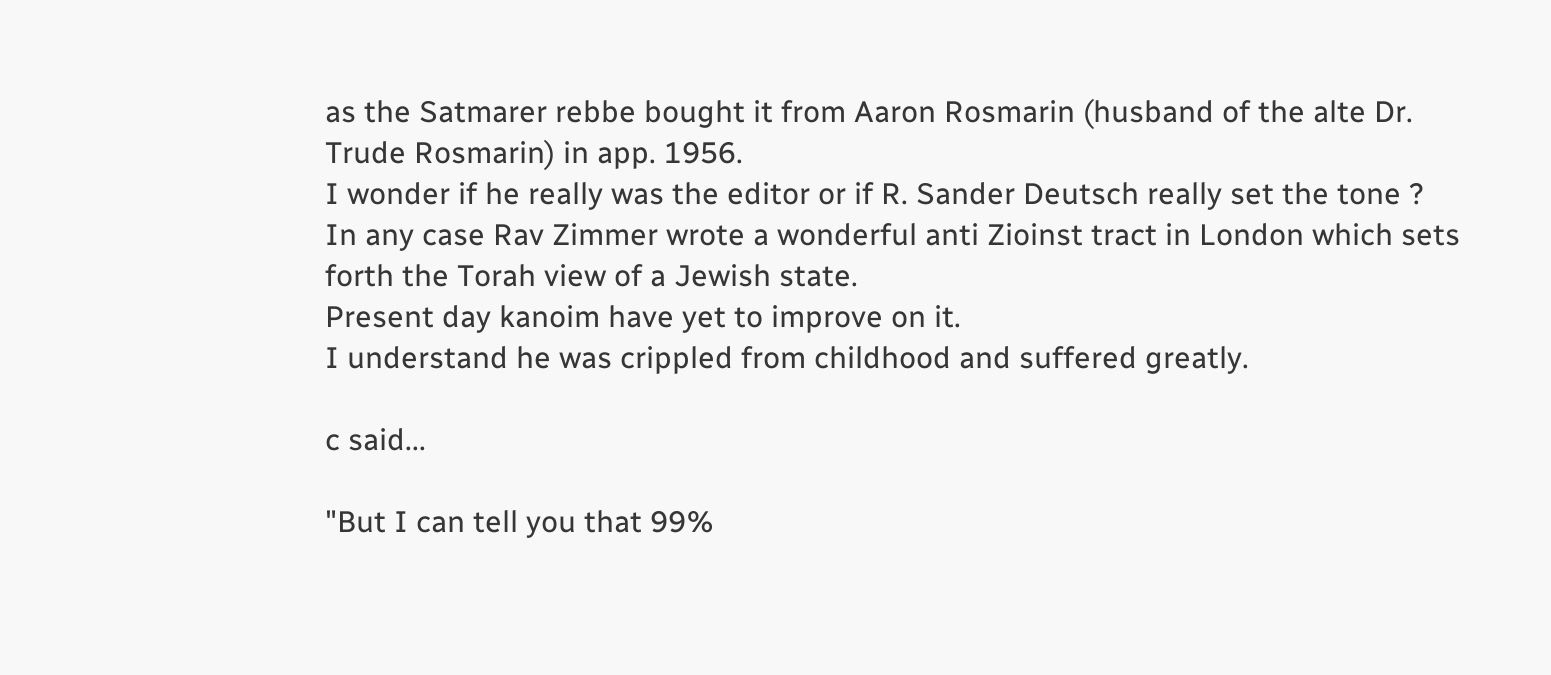as the Satmarer rebbe bought it from Aaron Rosmarin (husband of the alte Dr. Trude Rosmarin) in app. 1956.
I wonder if he really was the editor or if R. Sander Deutsch really set the tone ?
In any case Rav Zimmer wrote a wonderful anti Zioinst tract in London which sets forth the Torah view of a Jewish state.
Present day kanoim have yet to improve on it.
I understand he was crippled from childhood and suffered greatly.

c said...

"But I can tell you that 99%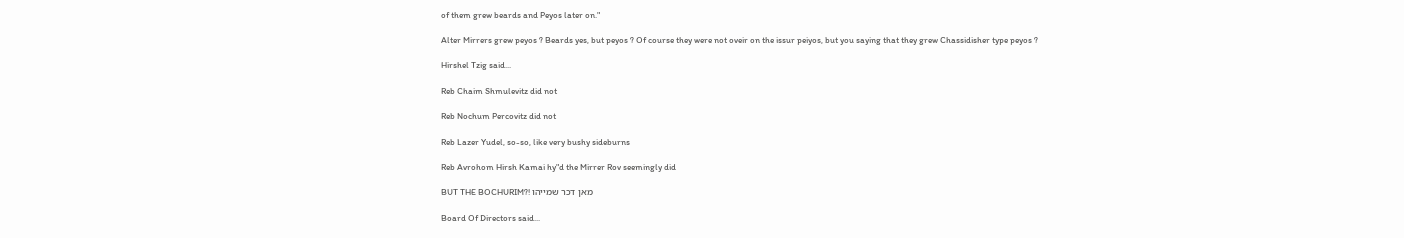of them grew beards and Peyos later on."

Alter Mirrers grew peyos ? Beards yes, but peyos ? Of course they were not oveir on the issur peiyos, but you saying that they grew Chassidisher type peyos ?

Hirshel Tzig said...

Reb Chaim Shmulevitz did not

Reb Nochum Percovitz did not

Reb Lazer Yudel, so-so, like very bushy sideburns

Reb Avrohom Hirsh Kamai hy"d the Mirrer Rov seemingly did

BUT THE BOCHURIM?! מאן דכר שמייהו

Board Of Directors said...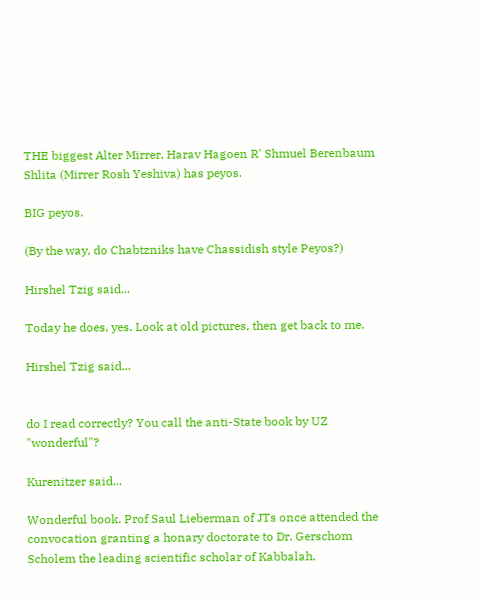THE biggest Alter Mirrer, Harav Hagoen R' Shmuel Berenbaum Shlita (Mirrer Rosh Yeshiva) has peyos.

BIG peyos.

(By the way, do Chabtzniks have Chassidish style Peyos?)

Hirshel Tzig said...

Today he does, yes. Look at old pictures, then get back to me.

Hirshel Tzig said...


do I read correctly? You call the anti-State book by UZ "wonderful"?

Kurenitzer said...

Wonderful book. Prof Saul Lieberman of JTs once attended the convocation granting a honary doctorate to Dr. Gerschom Scholem the leading scientific scholar of Kabbalah.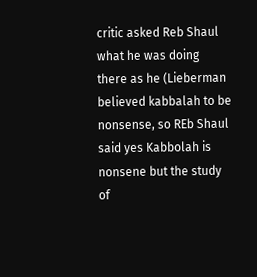critic asked Reb Shaul what he was doing there as he (Lieberman believed kabbalah to be nonsense, so REb Shaul said yes Kabbolah is nonsene but the study of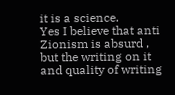it is a science.
Yes I believe that anti Zionism is absurd , but the writing on it and quality of writing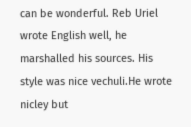can be wonderful. Reb Uriel wrote English well, he marshalled his sources. His style was nice vechuli.He wrote nicley but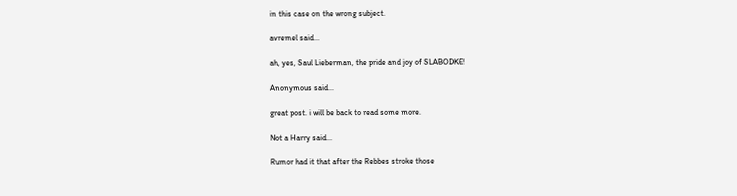in this case on the wrong subject.

avremel said...

ah, yes, Saul Lieberman, the pride and joy of SLABODKE!

Anonymous said...

great post. i will be back to read some more.

Not a Harry said...

Rumor had it that after the Rebbes stroke those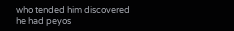who tended him discovered he had peyos